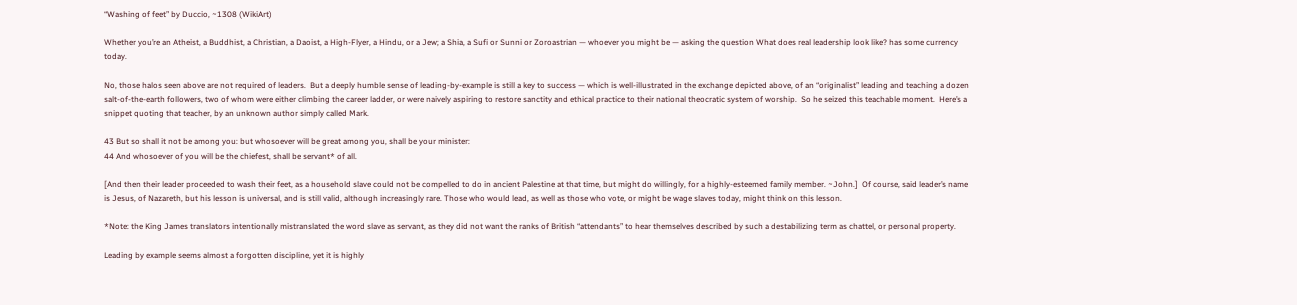“Washing of feet” by Duccio, ~1308 (WikiArt)

Whether you’re an Atheist, a Buddhist, a Christian, a Daoist, a High-Flyer, a Hindu, or a Jew; a Shia, a Sufi or Sunni or Zoroastrian — whoever you might be — asking the question What does real leadership look like? has some currency today.

No, those halos seen above are not required of leaders.  But a deeply humble sense of leading-by-example is still a key to success — which is well-illustrated in the exchange depicted above, of an “originalist” leading and teaching a dozen salt-of-the-earth followers, two of whom were either climbing the career ladder, or were naively aspiring to restore sanctity and ethical practice to their national theocratic system of worship.  So he seized this teachable moment.  Here’s a snippet quoting that teacher, by an unknown author simply called Mark.

43 But so shall it not be among you: but whosoever will be great among you, shall be your minister:
44 And whosoever of you will be the chiefest, shall be servant* of all.

[And then their leader proceeded to wash their feet, as a household slave could not be compelled to do in ancient Palestine at that time, but might do willingly, for a highly-esteemed family member. ~John.]  Of course, said leader’s name is Jesus, of Nazareth, but his lesson is universal, and is still valid, although increasingly rare. Those who would lead, as well as those who vote, or might be wage slaves today, might think on this lesson.

*Note: the King James translators intentionally mistranslated the word slave as servant, as they did not want the ranks of British “attendants” to hear themselves described by such a destabilizing term as chattel, or personal property.

Leading by example seems almost a forgotten discipline, yet it is highly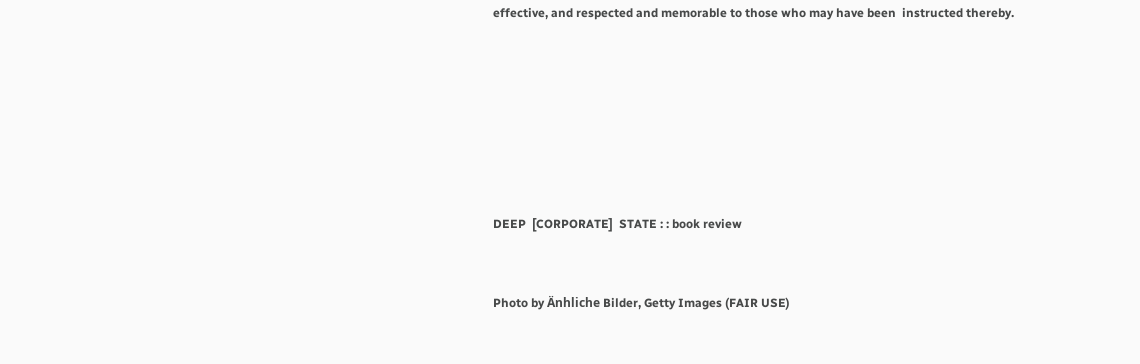effective, and respected and memorable to those who may have been  instructed thereby.







DEEP  [CORPORATE]  STATE : : book review


Photo by Änhliche Bilder, Getty Images (FAIR USE)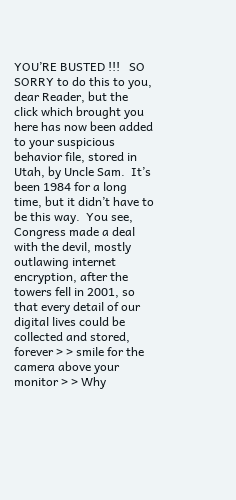YOU’RE BUSTED !!!   SO SORRY to do this to you, dear Reader, but the click which brought you here has now been added to your suspicious behavior file, stored in Utah, by Uncle Sam.  It’s been 1984 for a long time, but it didn’t have to be this way.  You see, Congress made a deal with the devil, mostly outlawing internet encryption, after the towers fell in 2001, so that every detail of our digital lives could be collected and stored, forever > > smile for the camera above your monitor > > Why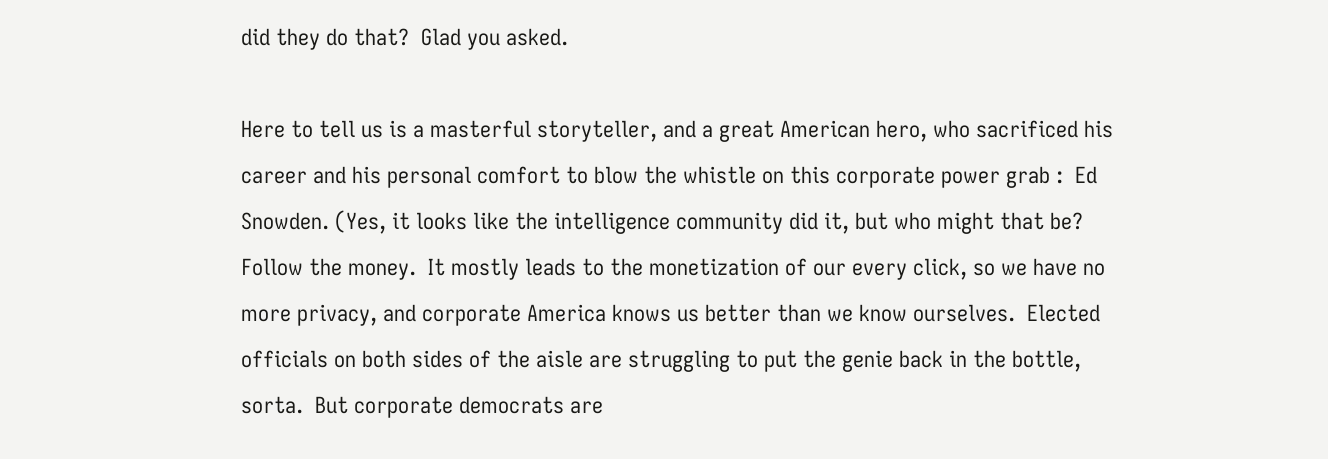did they do that?  Glad you asked.

Here to tell us is a masterful storyteller, and a great American hero, who sacrificed his career and his personal comfort to blow the whistle on this corporate power grab :  Ed Snowden. (Yes, it looks like the intelligence community did it, but who might that be?  Follow the money.  It mostly leads to the monetization of our every click, so we have no more privacy, and corporate America knows us better than we know ourselves.  Elected officials on both sides of the aisle are struggling to put the genie back in the bottle, sorta.  But corporate democrats are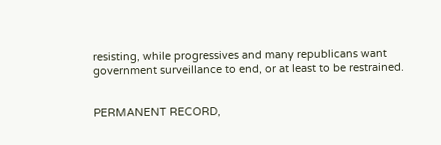resisting, while progressives and many republicans want government surveillance to end, or at least to be restrained.


PERMANENT RECORD,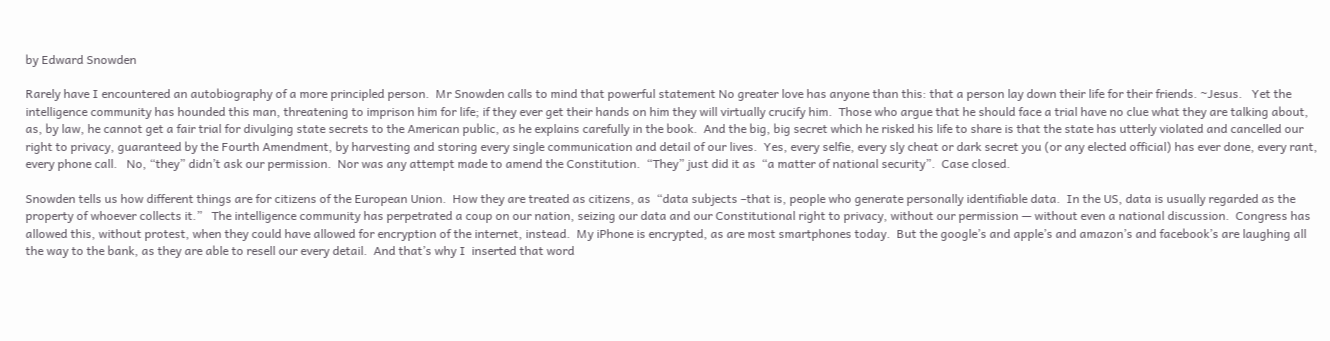by Edward Snowden

Rarely have I encountered an autobiography of a more principled person.  Mr Snowden calls to mind that powerful statement No greater love has anyone than this: that a person lay down their life for their friends. ~Jesus.   Yet the intelligence community has hounded this man, threatening to imprison him for life; if they ever get their hands on him they will virtually crucify him.  Those who argue that he should face a trial have no clue what they are talking about, as, by law, he cannot get a fair trial for divulging state secrets to the American public, as he explains carefully in the book.  And the big, big secret which he risked his life to share is that the state has utterly violated and cancelled our right to privacy, guaranteed by the Fourth Amendment, by harvesting and storing every single communication and detail of our lives.  Yes, every selfie, every sly cheat or dark secret you (or any elected official) has ever done, every rant, every phone call.   No, “they” didn’t ask our permission.  Nor was any attempt made to amend the Constitution.  “They” just did it as  “a matter of national security”.  Case closed.

Snowden tells us how different things are for citizens of the European Union.  How they are treated as citizens, as  “data subjects –that is, people who generate personally identifiable data.  In the US, data is usually regarded as the property of whoever collects it.”   The intelligence community has perpetrated a coup on our nation, seizing our data and our Constitutional right to privacy, without our permission — without even a national discussion.  Congress has allowed this, without protest, when they could have allowed for encryption of the internet, instead.  My iPhone is encrypted, as are most smartphones today.  But the google’s and apple’s and amazon’s and facebook’s are laughing all the way to the bank, as they are able to resell our every detail.  And that’s why I  inserted that word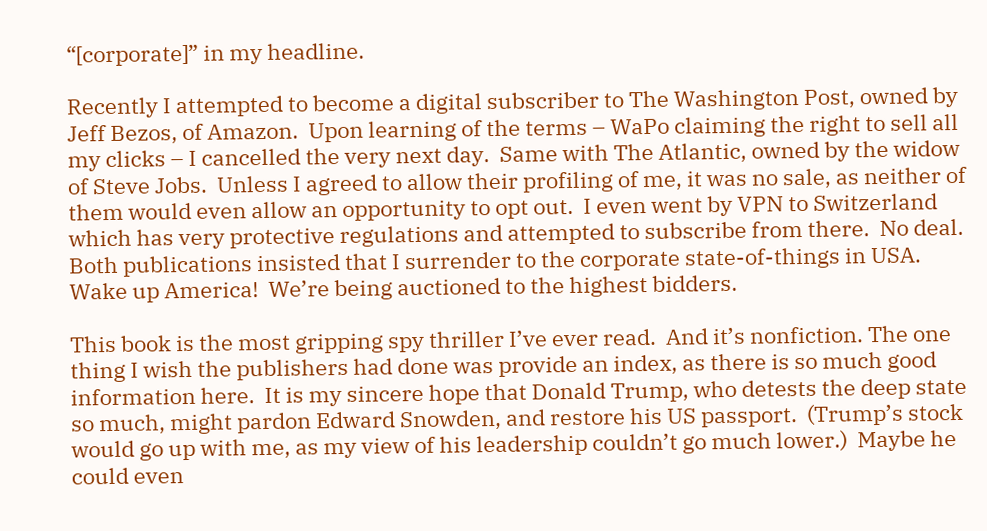“[corporate]” in my headline.

Recently I attempted to become a digital subscriber to The Washington Post, owned by Jeff Bezos, of Amazon.  Upon learning of the terms – WaPo claiming the right to sell all my clicks – I cancelled the very next day.  Same with The Atlantic, owned by the widow of Steve Jobs.  Unless I agreed to allow their profiling of me, it was no sale, as neither of them would even allow an opportunity to opt out.  I even went by VPN to Switzerland which has very protective regulations and attempted to subscribe from there.  No deal.  Both publications insisted that I surrender to the corporate state-of-things in USA.  Wake up America!  We’re being auctioned to the highest bidders.

This book is the most gripping spy thriller I’ve ever read.  And it’s nonfiction. The one thing I wish the publishers had done was provide an index, as there is so much good information here.  It is my sincere hope that Donald Trump, who detests the deep state so much, might pardon Edward Snowden, and restore his US passport.  (Trump’s stock would go up with me, as my view of his leadership couldn’t go much lower.)  Maybe he could even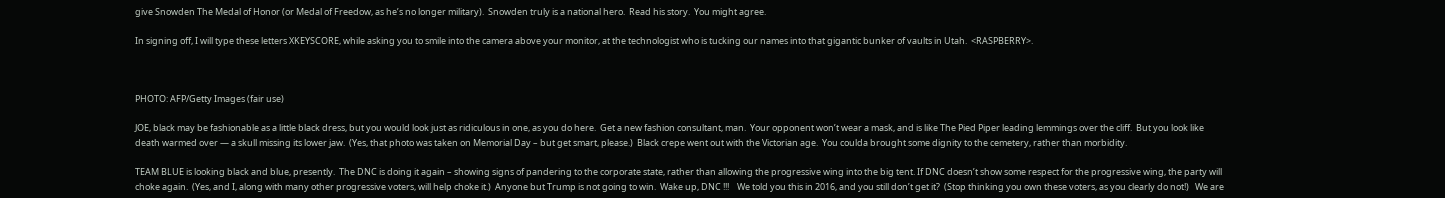give Snowden The Medal of Honor (or Medal of Freedow, as he’s no longer military).  Snowden truly is a national hero.  Read his story.  You might agree.

In signing off, I will type these letters XKEYSCORE, while asking you to smile into the camera above your monitor, at the technologist who is tucking our names into that gigantic bunker of vaults in Utah.  <RASPBERRY>.



PHOTO: AFP/Getty Images (fair use)

JOE, black may be fashionable as a little black dress, but you would look just as ridiculous in one, as you do here.  Get a new fashion consultant, man.  Your opponent won’t wear a mask, and is like The Pied Piper leading lemmings over the cliff.  But you look like death warmed over — a skull missing its lower jaw.  (Yes, that photo was taken on Memorial Day – but get smart, please.)  Black crepe went out with the Victorian age.  You coulda brought some dignity to the cemetery, rather than morbidity.

TEAM BLUE is looking black and blue, presently.  The DNC is doing it again – showing signs of pandering to the corporate state, rather than allowing the progressive wing into the big tent. If DNC doesn’t show some respect for the progressive wing, the party will choke again.  (Yes, and I, along with many other progressive voters, will help choke it.)  Anyone but Trump is not going to win.  Wake up, DNC !!!    We told you this in 2016, and you still don’t get it?  (Stop thinking you own these voters, as you clearly do not!)   We are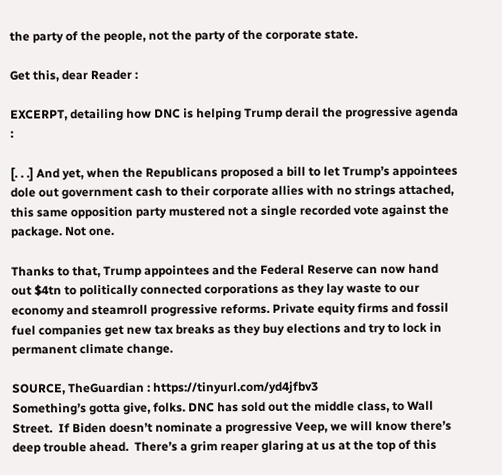the party of the people, not the party of the corporate state.

Get this, dear Reader :

EXCERPT, detailing how DNC is helping Trump derail the progressive agenda :

[. . .] And yet, when the Republicans proposed a bill to let Trump’s appointees dole out government cash to their corporate allies with no strings attached, this same opposition party mustered not a single recorded vote against the package. Not one.

Thanks to that, Trump appointees and the Federal Reserve can now hand out $4tn to politically connected corporations as they lay waste to our economy and steamroll progressive reforms. Private equity firms and fossil fuel companies get new tax breaks as they buy elections and try to lock in permanent climate change.

SOURCE, TheGuardian : https://tinyurl.com/yd4jfbv3
Something’s gotta give, folks. DNC has sold out the middle class, to Wall Street.  If Biden doesn’t nominate a progressive Veep, we will know there’s deep trouble ahead.  There’s a grim reaper glaring at us at the top of this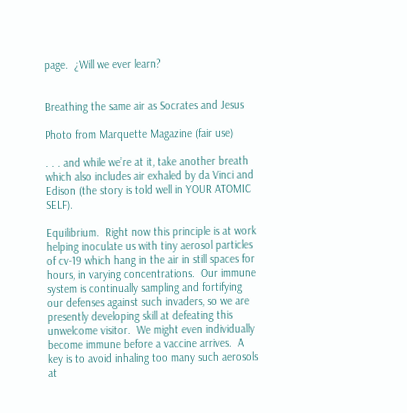page.  ¿Will we ever learn?


Breathing the same air as Socrates and Jesus

Photo from Marquette Magazine (fair use)

. . . and while we’re at it, take another breath which also includes air exhaled by da Vinci and Edison (the story is told well in YOUR ATOMIC SELF).

Equilibrium.  Right now this principle is at work helping inoculate us with tiny aerosol particles of cv-19 which hang in the air in still spaces for hours, in varying concentrations.  Our immune system is continually sampling and fortifying our defenses against such invaders, so we are presently developing skill at defeating this unwelcome visitor.  We might even individually become immune before a vaccine arrives.  A key is to avoid inhaling too many such aerosols at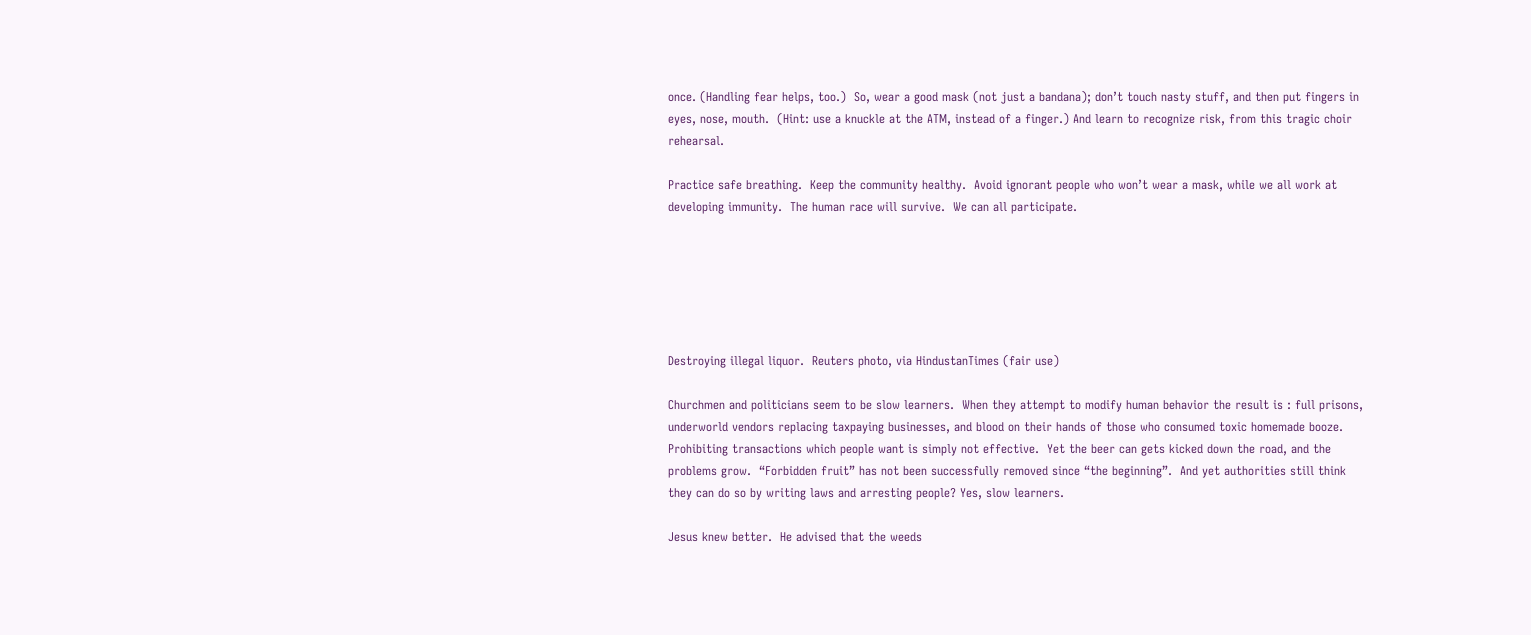once. (Handling fear helps, too.)  So, wear a good mask (not just a bandana); don’t touch nasty stuff, and then put fingers in eyes, nose, mouth.  (Hint: use a knuckle at the ATM, instead of a finger.) And learn to recognize risk, from this tragic choir rehearsal.

Practice safe breathing.  Keep the community healthy.  Avoid ignorant people who won’t wear a mask, while we all work at developing immunity.  The human race will survive.  We can all participate.






Destroying illegal liquor.  Reuters photo, via HindustanTimes (fair use)

Churchmen and politicians seem to be slow learners.  When they attempt to modify human behavior the result is : full prisons, underworld vendors replacing taxpaying businesses, and blood on their hands of those who consumed toxic homemade booze.  Prohibiting transactions which people want is simply not effective.  Yet the beer can gets kicked down the road, and the problems grow.  “Forbidden fruit” has not been successfully removed since “the beginning”.  And yet authorities still think they can do so by writing laws and arresting people? Yes, slow learners.

Jesus knew better.  He advised that the weeds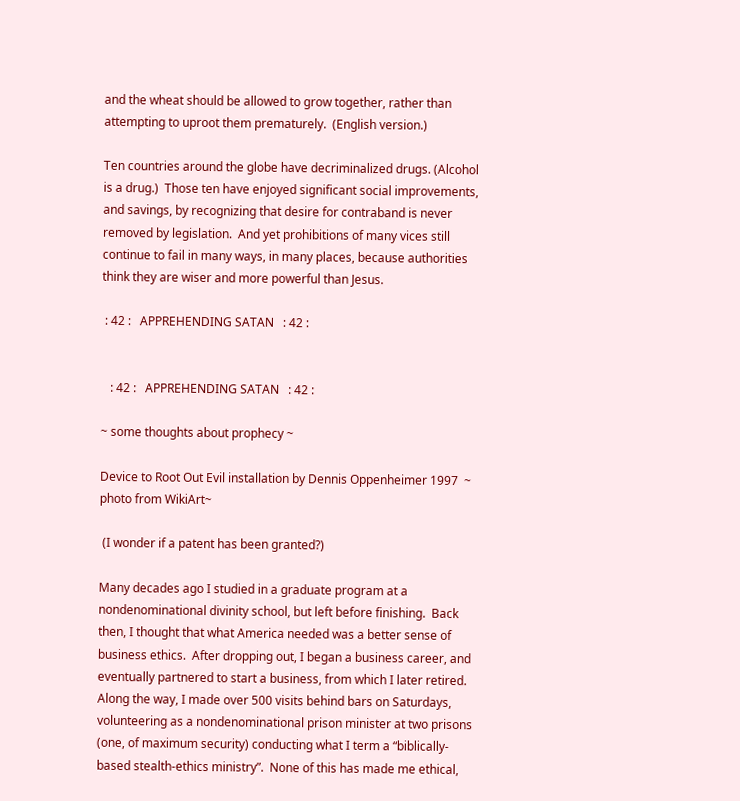and the wheat should be allowed to grow together, rather than attempting to uproot them prematurely.  (English version.)

Ten countries around the globe have decriminalized drugs. (Alcohol is a drug.)  Those ten have enjoyed significant social improvements, and savings, by recognizing that desire for contraband is never removed by legislation.  And yet prohibitions of many vices still continue to fail in many ways, in many places, because authorities think they are wiser and more powerful than Jesus.

 : 42 :   APPREHENDING SATAN   : 42 :


   : 42 :   APPREHENDING SATAN   : 42 :

~ some thoughts about prophecy ~

Device to Root Out Evil installation by Dennis Oppenheimer 1997  ~ photo from WikiArt~

 (I wonder if a patent has been granted?)

Many decades ago I studied in a graduate program at a nondenominational divinity school, but left before finishing.  Back then, I thought that what America needed was a better sense of business ethics.  After dropping out, I began a business career, and eventually partnered to start a business, from which I later retired.  Along the way, I made over 500 visits behind bars on Saturdays, volunteering as a nondenominational prison minister at two prisons (one, of maximum security) conducting what I term a “biblically-based stealth-ethics ministry”.  None of this has made me ethical,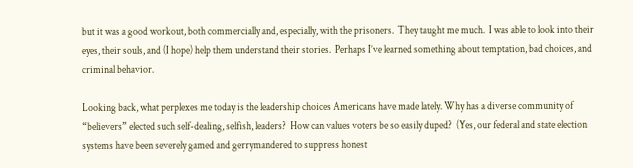but it was a good workout, both commercially and, especially, with the prisoners.  They taught me much.  I was able to look into their eyes, their souls, and (I hope) help them understand their stories.  Perhaps I’ve learned something about temptation, bad choices, and criminal behavior.

Looking back, what perplexes me today is the leadership choices Americans have made lately. Why has a diverse community of  “believers” elected such self-dealing, selfish, leaders?  How can values voters be so easily duped?  (Yes, our federal and state election systems have been severely gamed and gerrymandered to suppress honest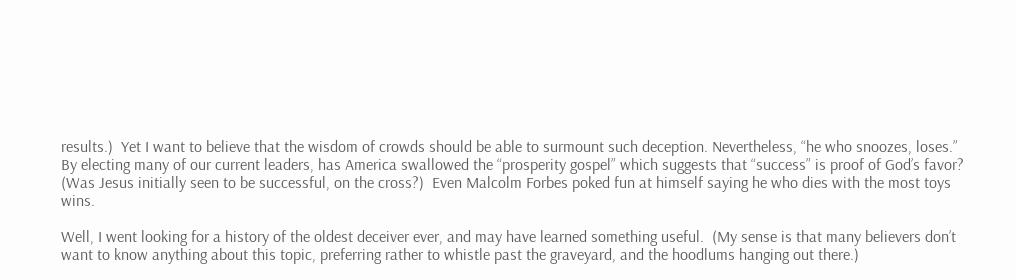results.)  Yet I want to believe that the wisdom of crowds should be able to surmount such deception. Nevertheless, “he who snoozes, loses.”  By electing many of our current leaders, has America swallowed the “prosperity gospel” which suggests that “success” is proof of God’s favor?  (Was Jesus initially seen to be successful, on the cross?)  Even Malcolm Forbes poked fun at himself saying he who dies with the most toys wins.

Well, I went looking for a history of the oldest deceiver ever, and may have learned something useful.  (My sense is that many believers don’t want to know anything about this topic, preferring rather to whistle past the graveyard, and the hoodlums hanging out there.)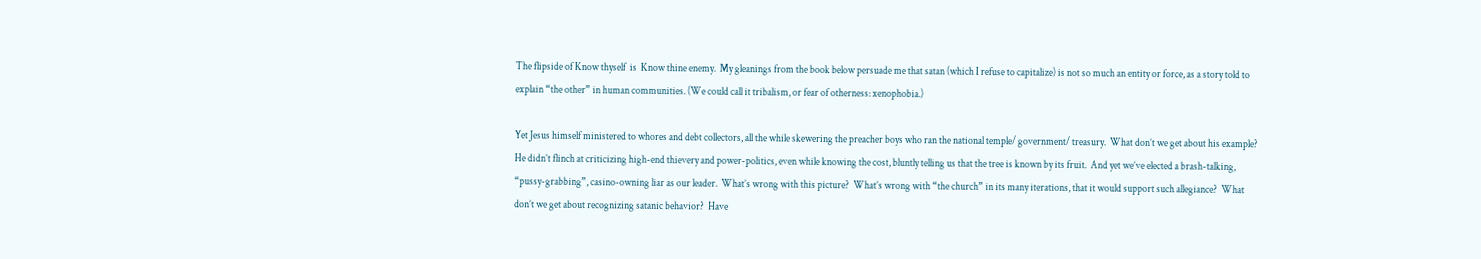The flipside of Know thyself  is  Know thine enemy.  My gleanings from the book below persuade me that satan (which I refuse to capitalize) is not so much an entity or force, as a story told to explain “the other” in human communities. (We could call it tribalism, or fear of otherness: xenophobia.)

Yet Jesus himself ministered to whores and debt collectors, all the while skewering the preacher boys who ran the national temple/ government/ treasury.  What don’t we get about his example?  He didn’t flinch at criticizing high-end thievery and power-politics, even while knowing the cost, bluntly telling us that the tree is known by its fruit.  And yet we’ve elected a brash-talking, “pussy-grabbing”, casino-owning liar as our leader.  What’s wrong with this picture?  What’s wrong with “the church” in its many iterations, that it would support such allegiance?  What don’t we get about recognizing satanic behavior?  Have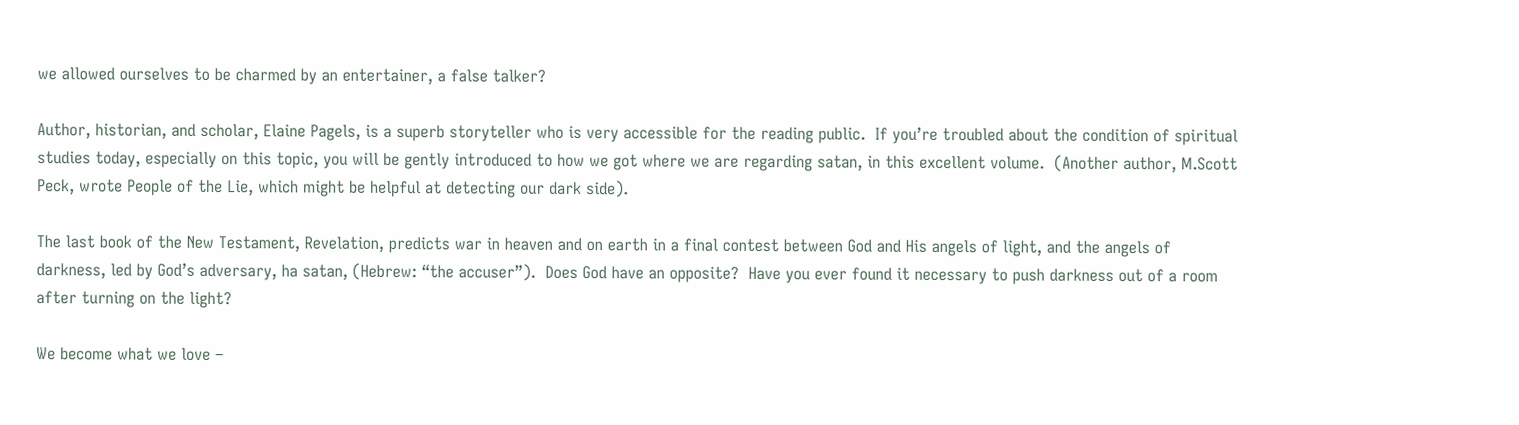we allowed ourselves to be charmed by an entertainer, a false talker?

Author, historian, and scholar, Elaine Pagels, is a superb storyteller who is very accessible for the reading public.  If you’re troubled about the condition of spiritual studies today, especially on this topic, you will be gently introduced to how we got where we are regarding satan, in this excellent volume.  (Another author, M.Scott Peck, wrote People of the Lie, which might be helpful at detecting our dark side).

The last book of the New Testament, Revelation, predicts war in heaven and on earth in a final contest between God and His angels of light, and the angels of darkness, led by God’s adversary, ha satan, (Hebrew: “the accuser”).  Does God have an opposite?  Have you ever found it necessary to push darkness out of a room after turning on the light?

We become what we love –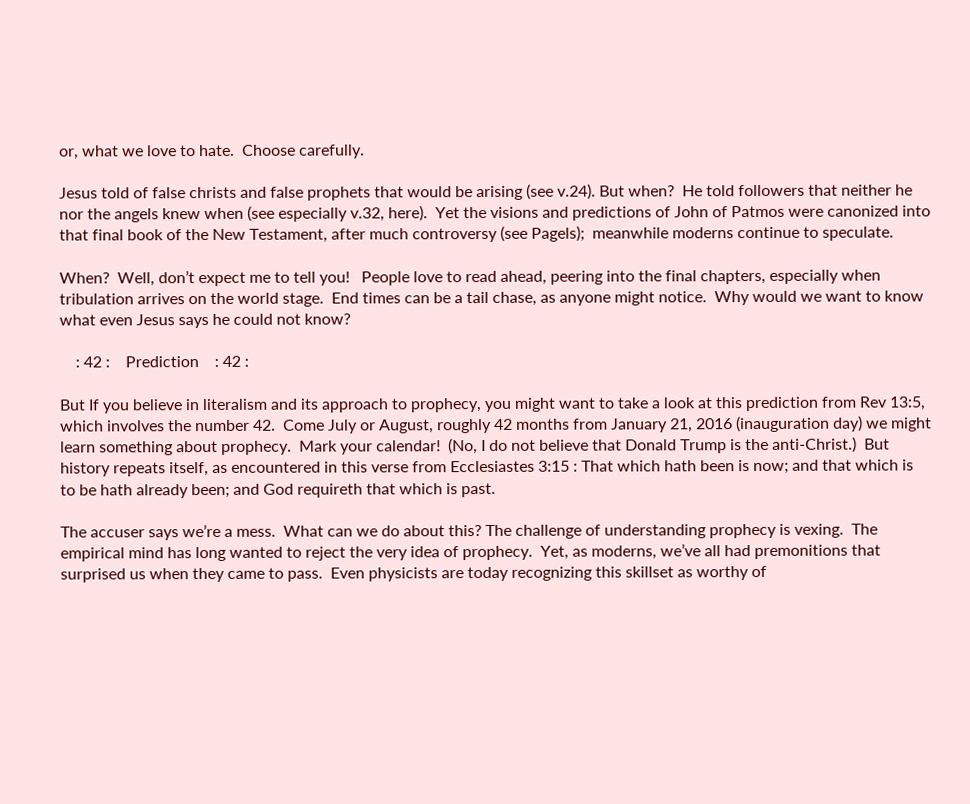or, what we love to hate.  Choose carefully.

Jesus told of false christs and false prophets that would be arising (see v.24). But when?  He told followers that neither he nor the angels knew when (see especially v.32, here).  Yet the visions and predictions of John of Patmos were canonized into that final book of the New Testament, after much controversy (see Pagels);  meanwhile moderns continue to speculate.

When?  Well, don’t expect me to tell you!   People love to read ahead, peering into the final chapters, especially when tribulation arrives on the world stage.  End times can be a tail chase, as anyone might notice.  Why would we want to know what even Jesus says he could not know?

    : 42 :    Prediction    : 42 :

But If you believe in literalism and its approach to prophecy, you might want to take a look at this prediction from Rev 13:5, which involves the number 42.  Come July or August, roughly 42 months from January 21, 2016 (inauguration day) we might learn something about prophecy.  Mark your calendar!  (No, I do not believe that Donald Trump is the anti-Christ.)  But history repeats itself, as encountered in this verse from Ecclesiastes 3:15 : That which hath been is now; and that which is to be hath already been; and God requireth that which is past.

The accuser says we’re a mess.  What can we do about this? The challenge of understanding prophecy is vexing.  The empirical mind has long wanted to reject the very idea of prophecy.  Yet, as moderns, we’ve all had premonitions that surprised us when they came to pass.  Even physicists are today recognizing this skillset as worthy of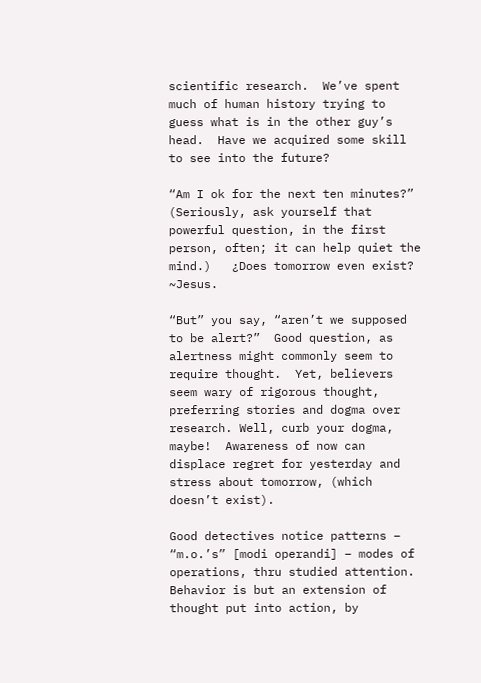scientific research.  We’ve spent much of human history trying to guess what is in the other guy’s head.  Have we acquired some skill to see into the future?

“Am I ok for the next ten minutes?” (Seriously, ask yourself that powerful question, in the first person, often; it can help quiet the mind.)   ¿Does tomorrow even exist? ~Jesus.

“But” you say, “aren’t we supposed to be alert?”  Good question, as alertness might commonly seem to require thought.  Yet, believers seem wary of rigorous thought, preferring stories and dogma over research. Well, curb your dogma, maybe!  Awareness of now can displace regret for yesterday and stress about tomorrow, (which doesn’t exist).

Good detectives notice patterns – “m.o.’s” [modi operandi] – modes of operations, thru studied attention.  Behavior is but an extension of thought put into action, by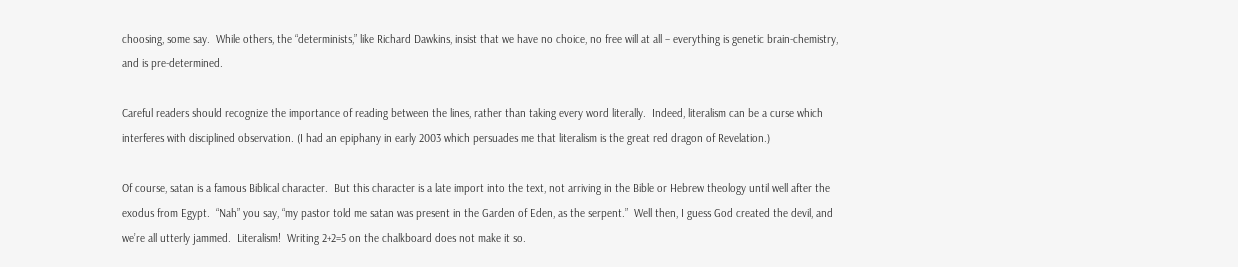choosing, some say.  While others, the “determinists,” like Richard Dawkins, insist that we have no choice, no free will at all – everything is genetic brain-chemistry, and is pre-determined.

Careful readers should recognize the importance of reading between the lines, rather than taking every word literally.  Indeed, literalism can be a curse which interferes with disciplined observation. (I had an epiphany in early 2003 which persuades me that literalism is the great red dragon of Revelation.)

Of course, satan is a famous Biblical character.  But this character is a late import into the text, not arriving in the Bible or Hebrew theology until well after the exodus from Egypt.  “Nah” you say, “my pastor told me satan was present in the Garden of Eden, as the serpent.”  Well then, I guess God created the devil, and we’re all utterly jammed.  Literalism!  Writing 2+2=5 on the chalkboard does not make it so.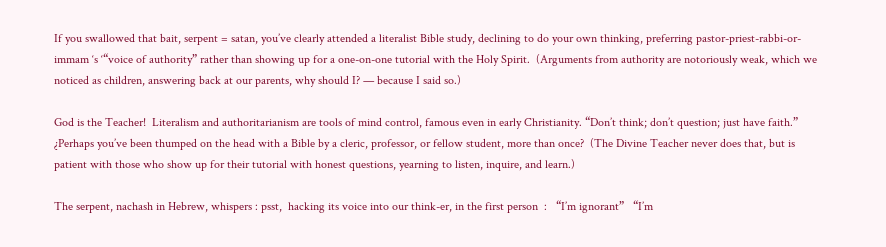If you swallowed that bait, serpent = satan, you’ve clearly attended a literalist Bible study, declining to do your own thinking, preferring pastor-priest-rabbi-or-immam ‘s ‘“voice of authority” rather than showing up for a one-on-one tutorial with the Holy Spirit.  (Arguments from authority are notoriously weak, which we noticed as children, answering back at our parents, why should I? — because I said so.)

God is the Teacher!  Literalism and authoritarianism are tools of mind control, famous even in early Christianity. “Don’t think; don’t question; just have faith.”  ¿Perhaps you’ve been thumped on the head with a Bible by a cleric, professor, or fellow student, more than once?  (The Divine Teacher never does that, but is patient with those who show up for their tutorial with honest questions, yearning to listen, inquire, and learn.)

The serpent, nachash in Hebrew, whispers : psst,  hacking its voice into our think-er, in the first person  :   “I’m ignorant”   “I’m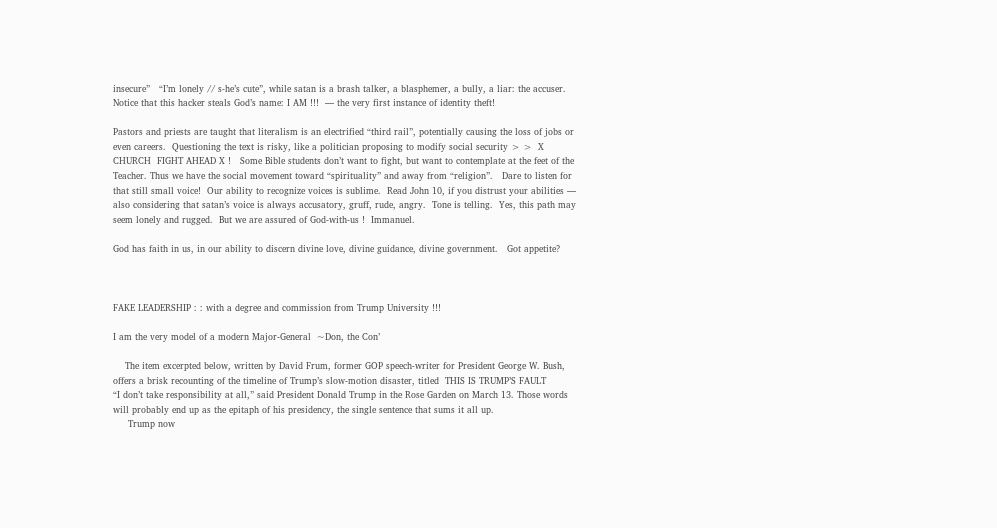insecure”   “I’m lonely // s-he’s cute”, while satan is a brash talker, a blasphemer, a bully, a liar: the accuser.  Notice that this hacker steals God’s name: I AM !!!  — the very first instance of identity theft!

Pastors and priests are taught that literalism is an electrified “third rail”, potentially causing the loss of jobs or even careers.  Questioning the text is risky, like a politician proposing to modify social security > >  X CHURCH  FIGHT AHEAD X !   Some Bible students don’t want to fight, but want to contemplate at the feet of the Teacher. Thus we have the social movement toward “spirituality” and away from “religion”.   Dare to listen for that still small voice!  Our ability to recognize voices is sublime.  Read John 10, if you distrust your abilities — also considering that satan’s voice is always accusatory, gruff, rude, angry.  Tone is telling.  Yes, this path may seem lonely and rugged.  But we are assured of God-with-us !  Immanuel.

God has faith in us, in our ability to discern divine love, divine guidance, divine government.   Got appetite?



FAKE LEADERSHIP : : with a degree and commission from Trump University !!!

I am the very model of a modern Major-General  ~Don, the Con’

    The item excerpted below, written by David Frum, former GOP speech-writer for President George W. Bush,  offers a brisk recounting of the timeline of Trump’s slow-motion disaster, titled  THIS IS TRUMP’S FAULT
“I don’t take responsibility at all,” said President Donald Trump in the Rose Garden on March 13. Those words will probably end up as the epitaph of his presidency, the single sentence that sums it all up.
     Trump now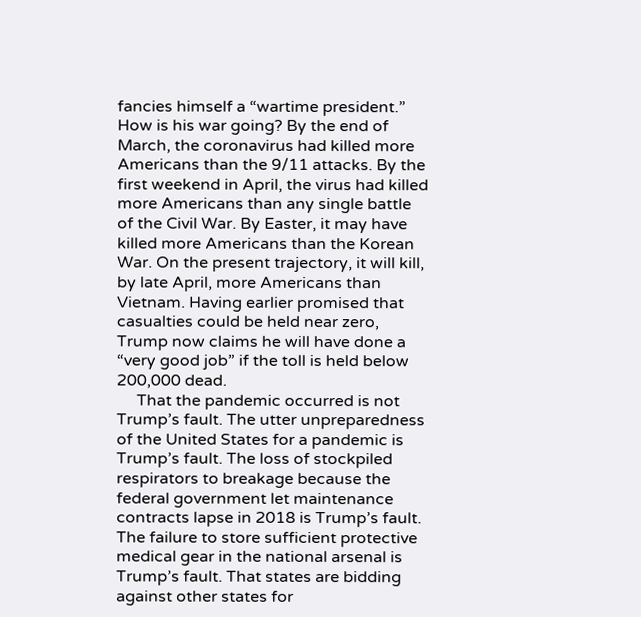fancies himself a “wartime president.” How is his war going? By the end of March, the coronavirus had killed more Americans than the 9/11 attacks. By the first weekend in April, the virus had killed more Americans than any single battle of the Civil War. By Easter, it may have killed more Americans than the Korean War. On the present trajectory, it will kill, by late April, more Americans than Vietnam. Having earlier promised that casualties could be held near zero, Trump now claims he will have done a “very good job” if the toll is held below 200,000 dead.
     That the pandemic occurred is not Trump’s fault. The utter unpreparedness of the United States for a pandemic is Trump’s fault. The loss of stockpiled respirators to breakage because the federal government let maintenance contracts lapse in 2018 is Trump’s fault. The failure to store sufficient protective medical gear in the national arsenal is Trump’s fault. That states are bidding against other states for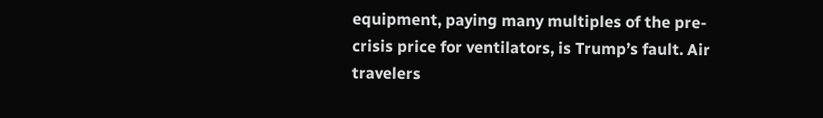equipment, paying many multiples of the pre-crisis price for ventilators, is Trump’s fault. Air travelers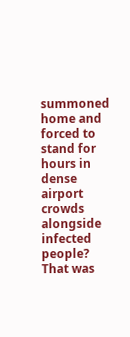summoned home and forced to stand for hours in dense airport crowds alongside infected people? That was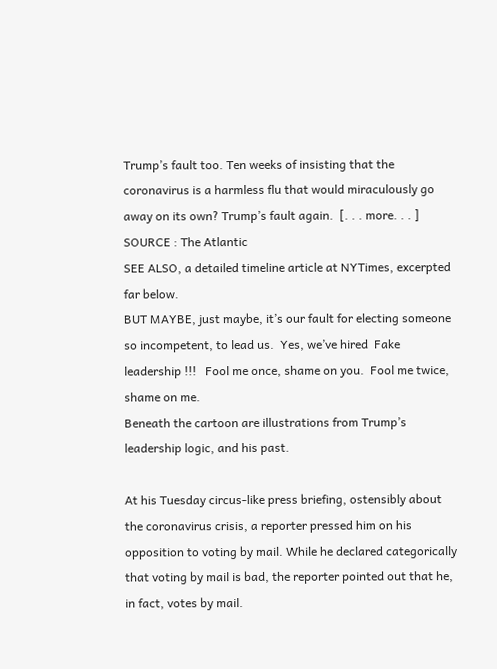Trump’s fault too. Ten weeks of insisting that the coronavirus is a harmless flu that would miraculously go away on its own? Trump’s fault again.  [. . . more. . . ]   SOURCE : The Atlantic
SEE ALSO, a detailed timeline article at NYTimes, excerpted far below.
BUT MAYBE, just maybe, it’s our fault for electing someone so incompetent, to lead us.  Yes, we’ve hired  Fake leadership !!!   Fool me once, shame on you.  Fool me twice, shame on me.
Beneath the cartoon are illustrations from Trump’s leadership logic, and his past.

At his Tuesday circus-like press briefing, ostensibly about the coronavirus crisis, a reporter pressed him on his opposition to voting by mail. While he declared categorically that voting by mail is bad, the reporter pointed out that he, in fact, votes by mail.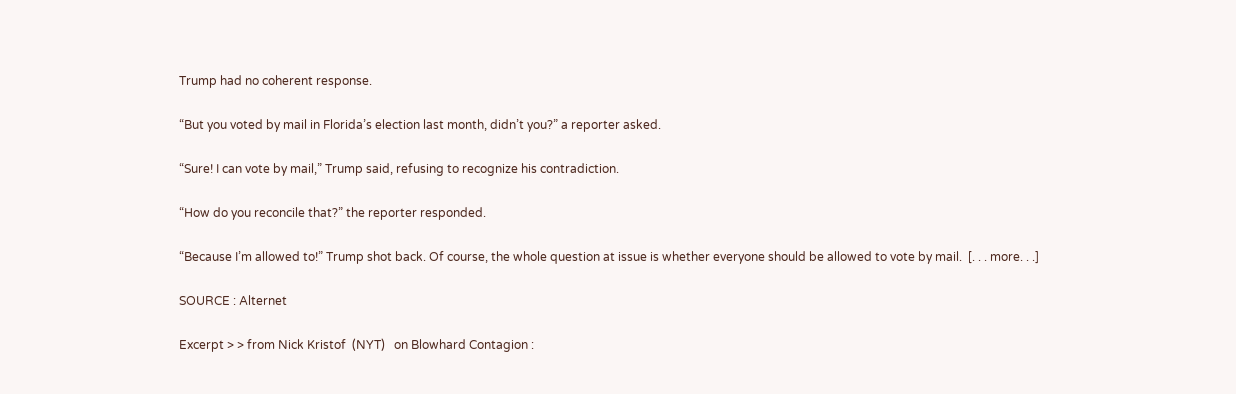Trump had no coherent response.

“But you voted by mail in Florida’s election last month, didn’t you?” a reporter asked.

“Sure! I can vote by mail,” Trump said, refusing to recognize his contradiction.

“How do you reconcile that?” the reporter responded.

“Because I’m allowed to!” Trump shot back. Of course, the whole question at issue is whether everyone should be allowed to vote by mail.  [. . . more. . .]

SOURCE : Alternet

Excerpt > > from Nick Kristof  (NYT)   on Blowhard Contagion :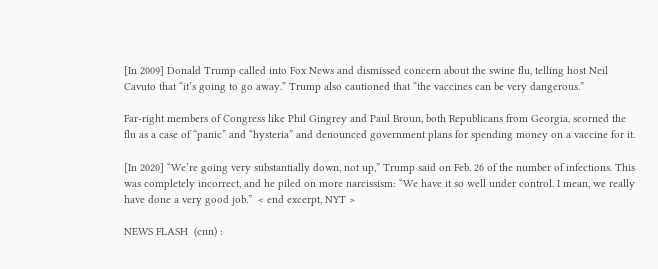[In 2009] Donald Trump called into Fox News and dismissed concern about the swine flu, telling host Neil Cavuto that “it’s going to go away.” Trump also cautioned that “the vaccines can be very dangerous.”

Far-right members of Congress like Phil Gingrey and Paul Broun, both Republicans from Georgia, scorned the flu as a case of “panic” and “hysteria” and denounced government plans for spending money on a vaccine for it.

[In 2020] “We’re going very substantially down, not up,” Trump said on Feb. 26 of the number of infections. This was completely incorrect, and he piled on more narcissism: “We have it so well under control. I mean, we really have done a very good job.”  < end excerpt, NYT >

NEWS FLASH  (cnn) :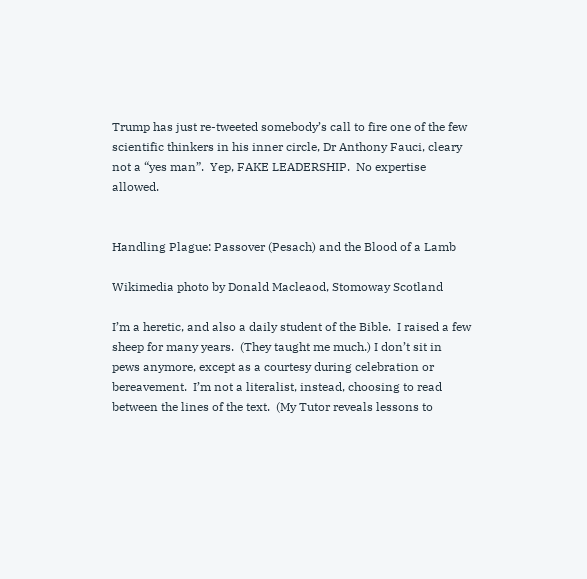Trump has just re-tweeted somebody’s call to fire one of the few scientific thinkers in his inner circle, Dr Anthony Fauci, cleary not a “yes man”.  Yep, FAKE LEADERSHIP.  No expertise allowed.


Handling Plague: Passover (Pesach) and the Blood of a Lamb

Wikimedia photo by Donald Macleaod, Stomoway Scotland

I’m a heretic, and also a daily student of the Bible.  I raised a few sheep for many years.  (They taught me much.) I don’t sit in pews anymore, except as a courtesy during celebration or bereavement.  I’m not a literalist, instead, choosing to read  between the lines of the text.  (My Tutor reveals lessons to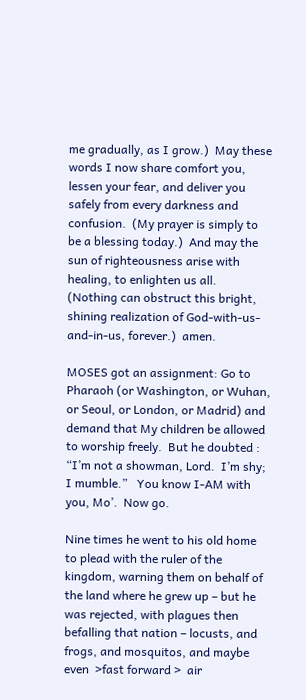me gradually, as I grow.)  May these words I now share comfort you, lessen your fear, and deliver you safely from every darkness and confusion.  (My prayer is simply to be a blessing today.)  And may the sun of righteousness arise with healing, to enlighten us all.  (Nothing can obstruct this bright, shining realization of God-with-us-and-in-us, forever.)  amen.

MOSES got an assignment: Go to Pharaoh (or Washington, or Wuhan, or Seoul, or London, or Madrid) and demand that My children be allowed to worship freely.  But he doubted :  “I’m not a showman, Lord.  I’m shy; I mumble.”   You know I-AM with you, Mo’.  Now go.

Nine times he went to his old home to plead with the ruler of the kingdom, warning them on behalf of the land where he grew up – but he was rejected, with plagues then befalling that nation – locusts, and frogs, and mosquitos, and maybe even  >fast forward >  air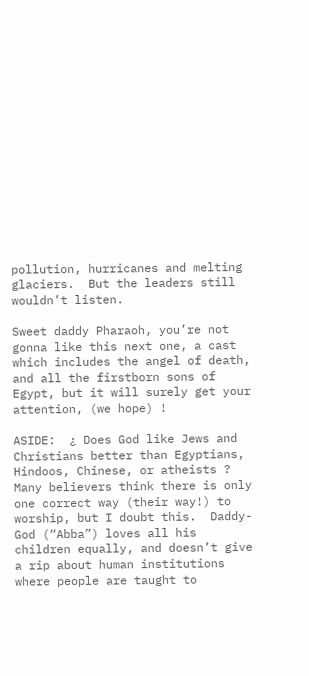pollution, hurricanes and melting glaciers.  But the leaders still wouldn’t listen.

Sweet daddy Pharaoh, you’re not gonna like this next one, a cast which includes the angel of death, and all the firstborn sons of Egypt, but it will surely get your attention, (we hope) !

ASIDE:  ¿ Does God like Jews and Christians better than Egyptians, Hindoos, Chinese, or atheists ?  Many believers think there is only one correct way (their way!) to worship, but I doubt this.  Daddy-God (“Abba”) loves all his children equally, and doesn’t give a rip about human institutions where people are taught to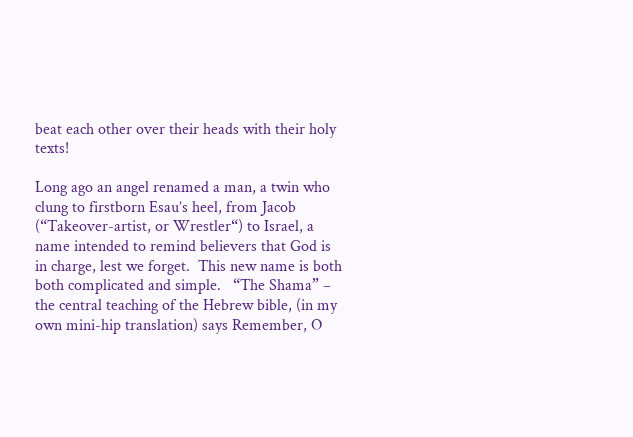beat each other over their heads with their holy texts!

Long ago an angel renamed a man, a twin who clung to firstborn Esau’s heel, from Jacob (“Takeover-artist, or Wrestler“) to Israel, a name intended to remind believers that God is in charge, lest we forget.  This new name is both both complicated and simple.   “The Shama” – the central teaching of the Hebrew bible, (in my own mini-hip translation) says Remember, O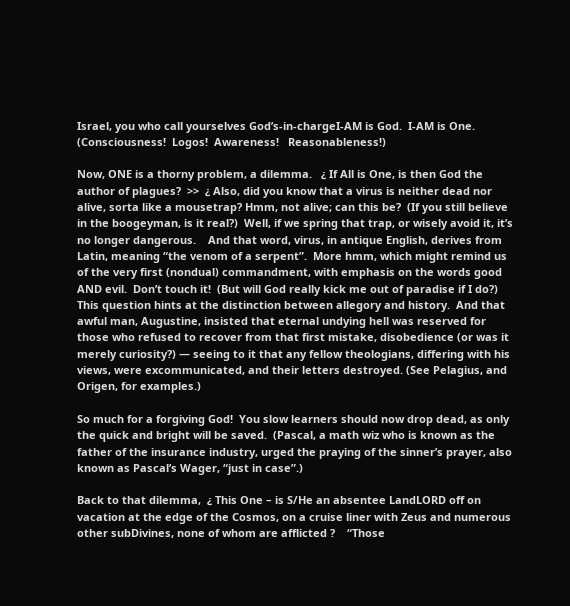Israel, you who call yourselves God’s-in-chargeI-AM is God.  I-AM is One.   (Consciousness!  Logos!  Awareness!   Reasonableness!)

Now, ONE is a thorny problem, a dilemma.   ¿ If All is One, is then God the author of plagues?  >>  ¿ Also, did you know that a virus is neither dead nor alive, sorta like a mousetrap? Hmm, not alive; can this be?  (If you still believe in the boogeyman, is it real?)  Well, if we spring that trap, or wisely avoid it, it’s no longer dangerous.    And that word, virus, in antique English, derives from Latin, meaning “the venom of a serpent”.  More hmm, which might remind us of the very first (nondual) commandment, with emphasis on the words good AND evil.  Don’t touch it!  (But will God really kick me out of paradise if I do?)  This question hints at the distinction between allegory and history.  And that awful man, Augustine, insisted that eternal undying hell was reserved for those who refused to recover from that first mistake, disobedience (or was it merely curiosity?) — seeing to it that any fellow theologians, differing with his views, were excommunicated, and their letters destroyed. (See Pelagius, and Origen, for examples.)

So much for a forgiving God!  You slow learners should now drop dead, as only the quick and bright will be saved.  (Pascal, a math wiz who is known as the father of the insurance industry, urged the praying of the sinner’s prayer, also known as Pascal’s Wager, “just in case”.)

Back to that dilemma,  ¿ This One – is S/He an absentee LandLORD off on vacation at the edge of the Cosmos, on a cruise liner with Zeus and numerous other subDivines, none of whom are afflicted ?    “Those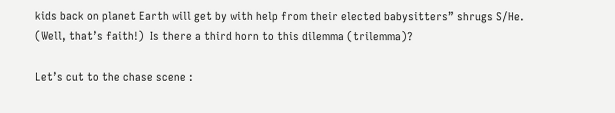kids back on planet Earth will get by with help from their elected babysitters” shrugs S/He.   (Well, that’s faith!)  Is there a third horn to this dilemma (trilemma)?

Let’s cut to the chase scene :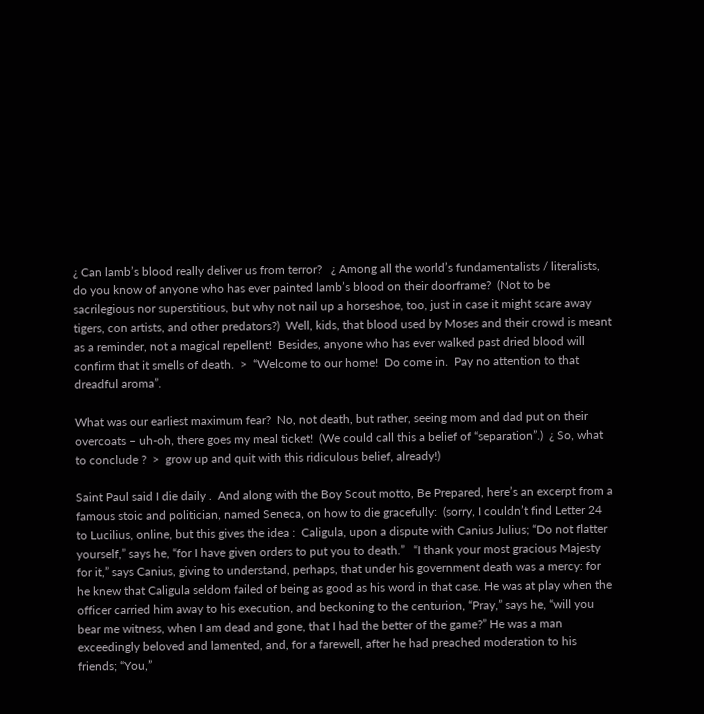¿ Can lamb’s blood really deliver us from terror?   ¿ Among all the world’s fundamentalists / literalists, do you know of anyone who has ever painted lamb’s blood on their doorframe?  (Not to be sacrilegious nor superstitious, but why not nail up a horseshoe, too, just in case it might scare away tigers, con artists, and other predators?)  Well, kids, that blood used by Moses and their crowd is meant as a reminder, not a magical repellent!  Besides, anyone who has ever walked past dried blood will confirm that it smells of death.  >  “Welcome to our home!  Do come in.  Pay no attention to that dreadful aroma”.

What was our earliest maximum fear?  No, not death, but rather, seeing mom and dad put on their overcoats – uh-oh, there goes my meal ticket!  (We could call this a belief of “separation”.)  ¿ So, what to conclude ?  >  grow up and quit with this ridiculous belief, already!)

Saint Paul said I die daily .  And along with the Boy Scout motto, Be Prepared, here’s an excerpt from a famous stoic and politician, named Seneca, on how to die gracefully:  (sorry, I couldn’t find Letter 24 to Lucilius, online, but this gives the idea :  Caligula, upon a dispute with Canius Julius; “Do not flatter yourself,” says he, “for I have given orders to put you to death.”   “I thank your most gracious Majesty for it,” says Canius, giving to understand, perhaps, that under his government death was a mercy: for he knew that Caligula seldom failed of being as good as his word in that case. He was at play when the officer carried him away to his execution, and beckoning to the centurion, “Pray,” says he, “will you bear me witness, when I am dead and gone, that I had the better of the game?” He was a man exceedingly beloved and lamented, and, for a farewell, after he had preached moderation to his friends; “You,”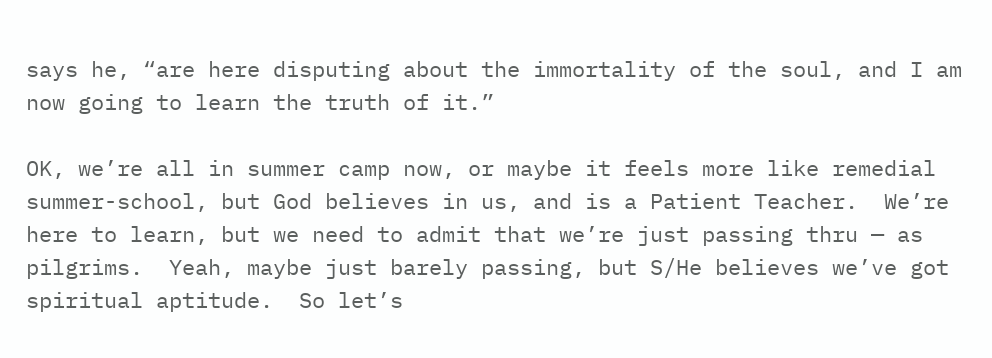says he, “are here disputing about the immortality of the soul, and I am now going to learn the truth of it.”

OK, we’re all in summer camp now, or maybe it feels more like remedial summer-school, but God believes in us, and is a Patient Teacher.  We’re here to learn, but we need to admit that we’re just passing thru — as pilgrims.  Yeah, maybe just barely passing, but S/He believes we’ve got spiritual aptitude.  So let’s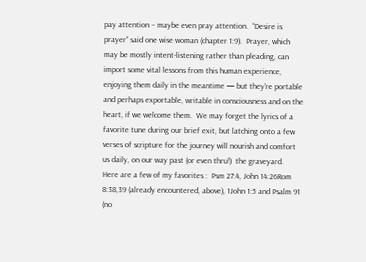pay attention – maybe even pray attention.  “Desire is prayer” said one wise woman (chapter 1:9).  Prayer, which may be mostly intent-listening rather than pleading, can import some vital lessons from this human experience, enjoying them daily in the meantime — but they’re portable and perhaps exportable, writable in consciousness and on the heart, if we welcome them.  We may forget the lyrics of a favorite tune during our brief exit, but latching onto a few verses of scripture for the journey will nourish and comfort us daily, on our way past (or even thru!)  the graveyard.  Here are a few of my favorites :  Psm 27:4, John 14:26Rom 8:38,39 (already encountered, above), 1John 1:5 and Psalm 91 (no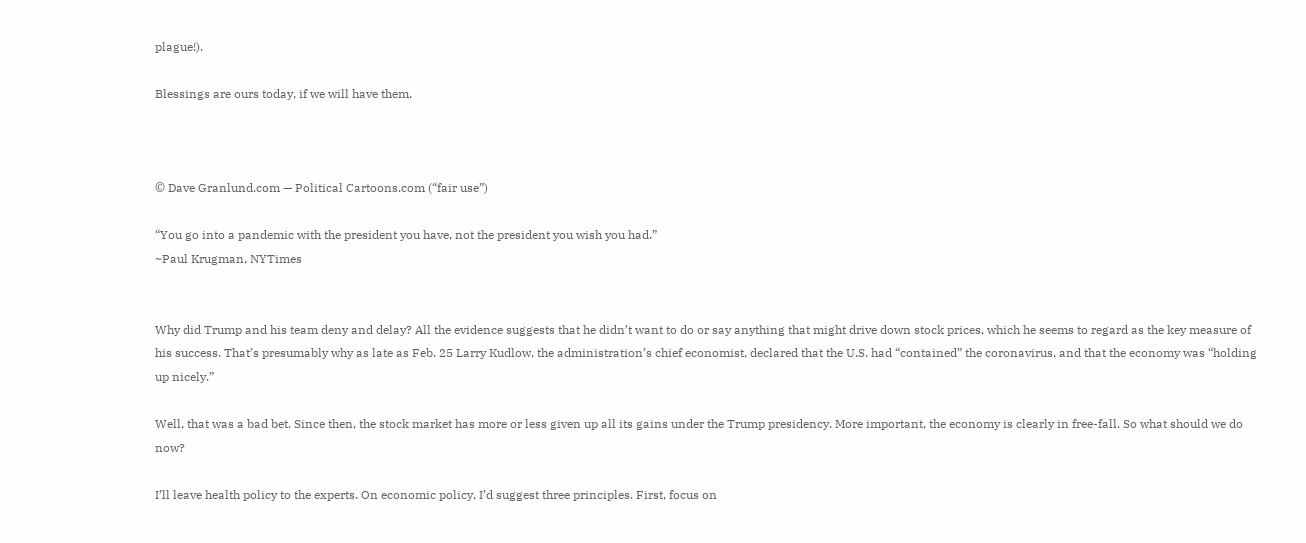plague!).

Blessings are ours today, if we will have them.



© Dave Granlund.com — Political Cartoons.com (“fair use”)

“You go into a pandemic with the president you have, not the president you wish you had.”
~Paul Krugman, NYTimes


Why did Trump and his team deny and delay? All the evidence suggests that he didn’t want to do or say anything that might drive down stock prices, which he seems to regard as the key measure of his success. That’s presumably why as late as Feb. 25 Larry Kudlow, the administration’s chief economist, declared that the U.S. had “contained” the coronavirus, and that the economy was “holding up nicely.”

Well, that was a bad bet. Since then, the stock market has more or less given up all its gains under the Trump presidency. More important, the economy is clearly in free-fall. So what should we do now?

I’ll leave health policy to the experts. On economic policy, I’d suggest three principles. First, focus on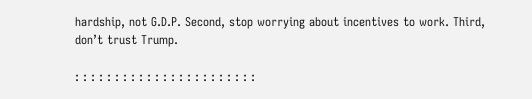hardship, not G.D.P. Second, stop worrying about incentives to work. Third, don’t trust Trump.

: : : : : : : : : : : : : : : : : : : : : : :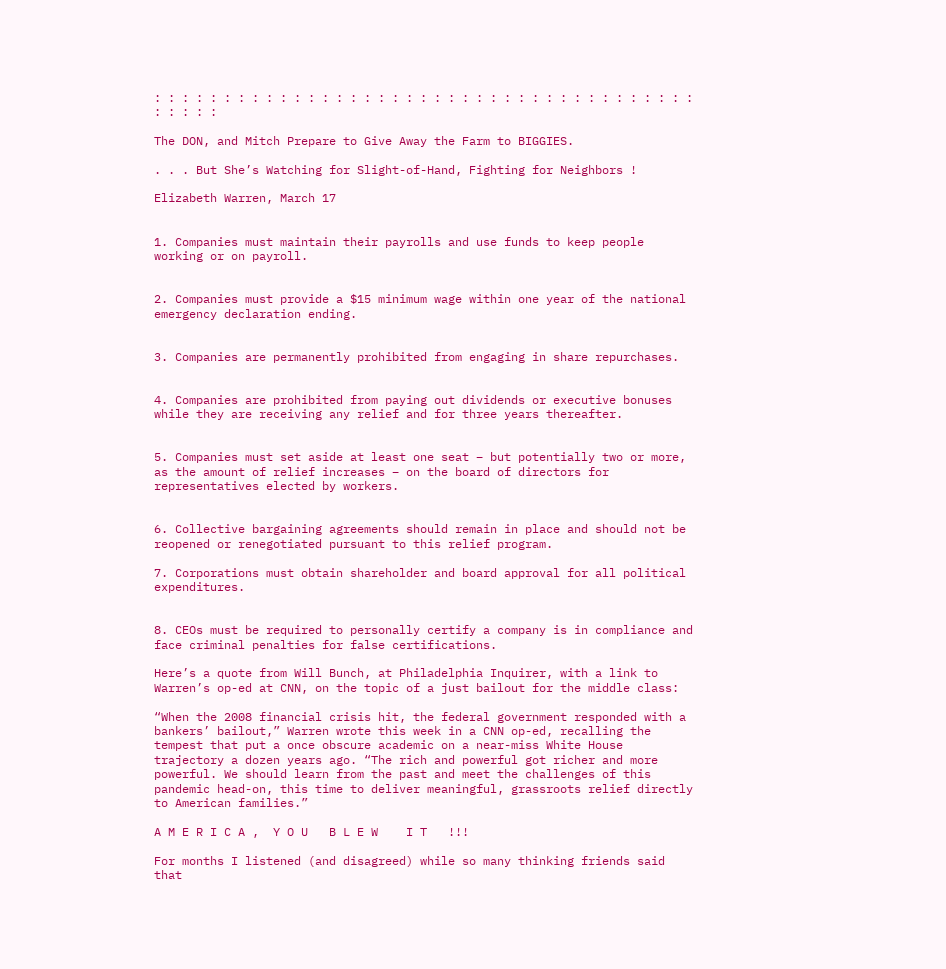: : : : : : : : : : : : : : : : : : : : : : : : : : : : : : : : : : : : : : : : : : : :

The DON, and Mitch Prepare to Give Away the Farm to BIGGIES.

. . . But She’s Watching for Slight-of-Hand, Fighting for Neighbors !

Elizabeth Warren, March 17


1. Companies must maintain their payrolls and use funds to keep people working or on payroll.


2. Companies must provide a $15 minimum wage within one year of the national emergency declaration ending.


3. Companies are permanently prohibited from engaging in share repurchases.


4. Companies are prohibited from paying out dividends or executive bonuses while they are receiving any relief and for three years thereafter.


5. Companies must set aside at least one seat – but potentially two or more, as the amount of relief increases – on the board of directors for representatives elected by workers.


6. Collective bargaining agreements should remain in place and should not be reopened or renegotiated pursuant to this relief program.

7. Corporations must obtain shareholder and board approval for all political expenditures.


8. CEOs must be required to personally certify a company is in compliance and face criminal penalties for false certifications.

Here’s a quote from Will Bunch, at Philadelphia Inquirer, with a link to Warren’s op-ed at CNN, on the topic of a just bailout for the middle class:

“When the 2008 financial crisis hit, the federal government responded with a bankers’ bailout,” Warren wrote this week in a CNN op-ed, recalling the tempest that put a once obscure academic on a near-miss White House trajectory a dozen years ago. “The rich and powerful got richer and more powerful. We should learn from the past and meet the challenges of this pandemic head-on, this time to deliver meaningful, grassroots relief directly to American families.”

A M E R I C A ,  Y O U   B L E W    I T   !!!

For months I listened (and disagreed) while so many thinking friends said that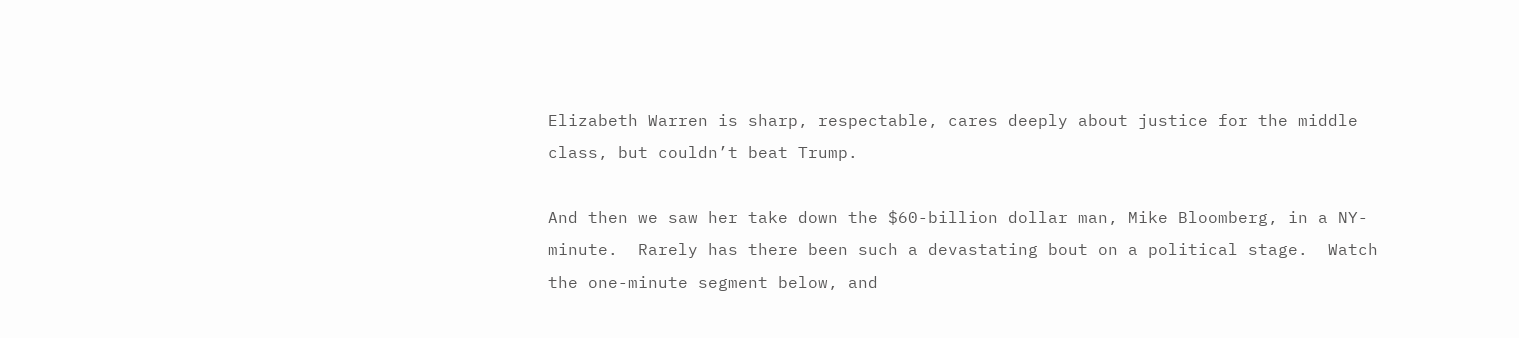Elizabeth Warren is sharp, respectable, cares deeply about justice for the middle class, but couldn’t beat Trump.

And then we saw her take down the $60-billion dollar man, Mike Bloomberg, in a NY-minute.  Rarely has there been such a devastating bout on a political stage.  Watch the one-minute segment below, and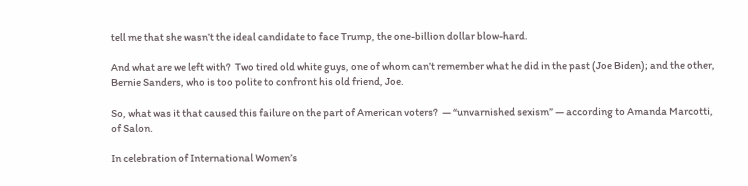tell me that she wasn’t the ideal candidate to face Trump, the one-billion dollar blow-hard.

And what are we left with?  Two tired old white guys, one of whom can’t remember what he did in the past (Joe Biden); and the other, Bernie Sanders, who is too polite to confront his old friend, Joe.

So, what was it that caused this failure on the part of American voters?  — “unvarnished sexism” — according to Amanda Marcotti, of Salon.

In celebration of International Women’s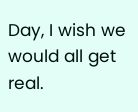Day, I wish we would all get real.